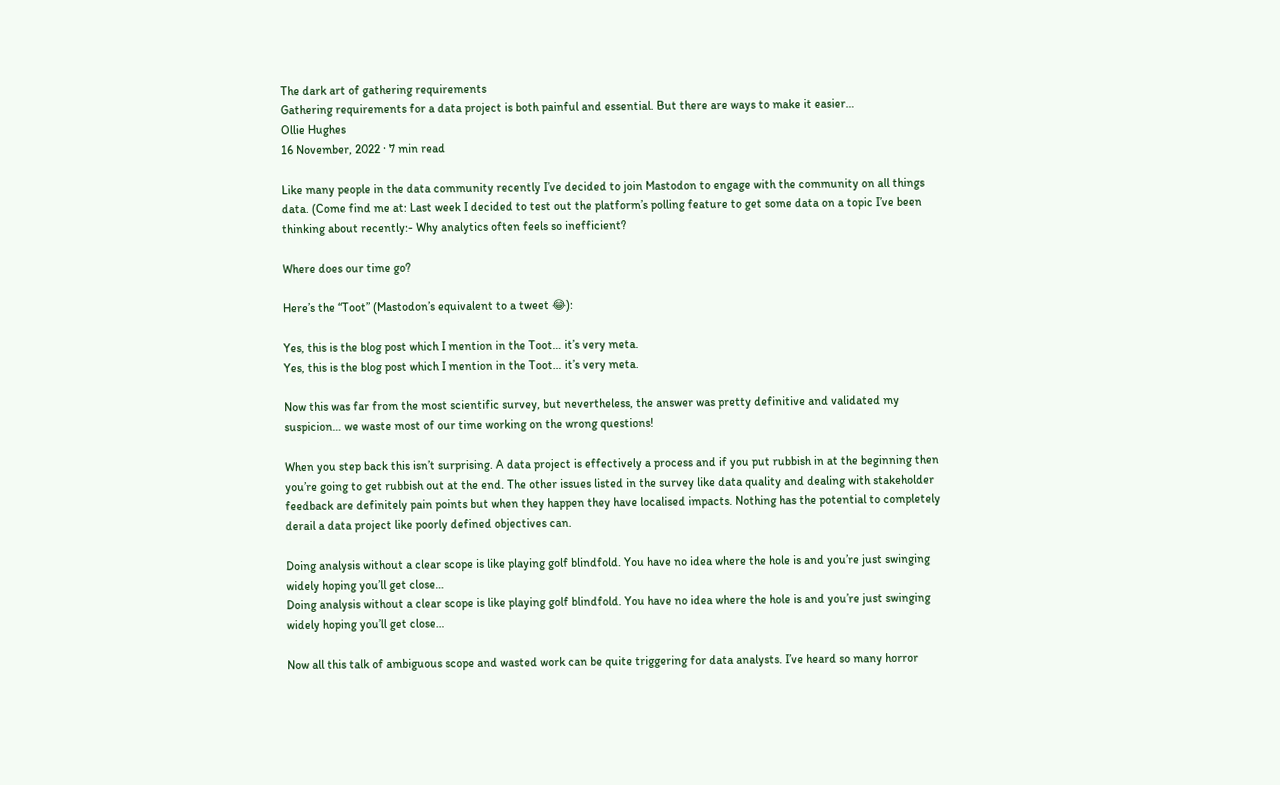The dark art of gathering requirements
Gathering requirements for a data project is both painful and essential. But there are ways to make it easier…
Ollie Hughes
16 November, 2022 · 7 min read

Like many people in the data community recently I’ve decided to join Mastodon to engage with the community on all things data. (Come find me at: Last week I decided to test out the platform’s polling feature to get some data on a topic I’ve been thinking about recently:- Why analytics often feels so inefficient?

Where does our time go?

Here’s the “Toot” (Mastodon’s equivalent to a tweet 😂):

Yes, this is the blog post which I mention in the Toot… it’s very meta.
Yes, this is the blog post which I mention in the Toot… it’s very meta.

Now this was far from the most scientific survey, but nevertheless, the answer was pretty definitive and validated my suspicion… we waste most of our time working on the wrong questions!

When you step back this isn’t surprising. A data project is effectively a process and if you put rubbish in at the beginning then you’re going to get rubbish out at the end. The other issues listed in the survey like data quality and dealing with stakeholder feedback are definitely pain points but when they happen they have localised impacts. Nothing has the potential to completely derail a data project like poorly defined objectives can.

Doing analysis without a clear scope is like playing golf blindfold. You have no idea where the hole is and you’re just swinging widely hoping you’ll get close…
Doing analysis without a clear scope is like playing golf blindfold. You have no idea where the hole is and you’re just swinging widely hoping you’ll get close…

Now all this talk of ambiguous scope and wasted work can be quite triggering for data analysts. I’ve heard so many horror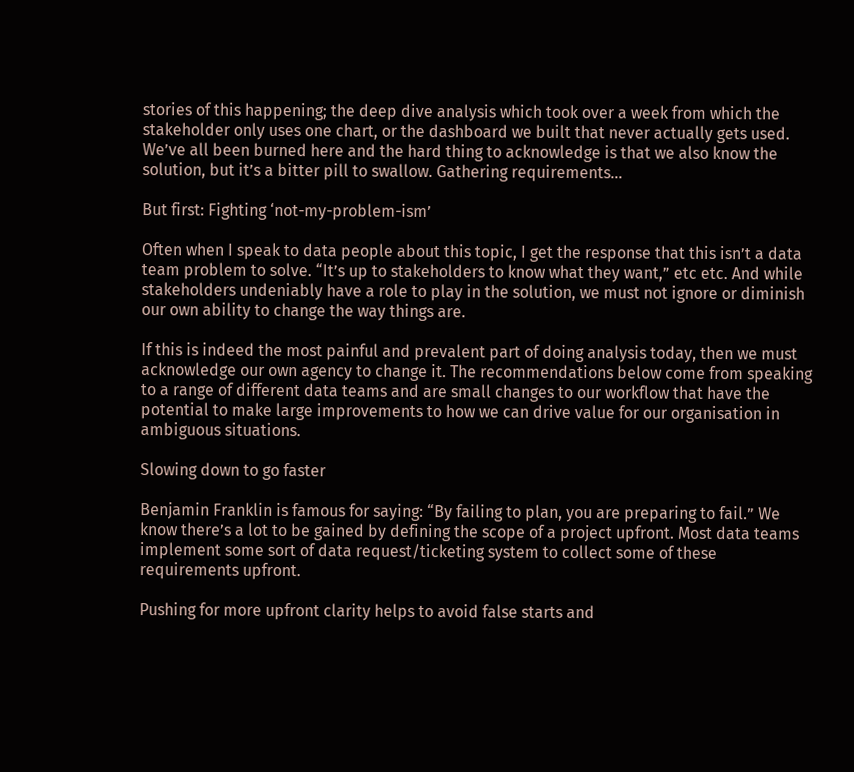stories of this happening; the deep dive analysis which took over a week from which the stakeholder only uses one chart, or the dashboard we built that never actually gets used. We’ve all been burned here and the hard thing to acknowledge is that we also know the solution, but it’s a bitter pill to swallow. Gathering requirements…

But first: Fighting ‘not-my-problem-ism’

Often when I speak to data people about this topic, I get the response that this isn’t a data team problem to solve. “It’s up to stakeholders to know what they want,” etc etc. And while stakeholders undeniably have a role to play in the solution, we must not ignore or diminish our own ability to change the way things are.

If this is indeed the most painful and prevalent part of doing analysis today, then we must acknowledge our own agency to change it. The recommendations below come from speaking to a range of different data teams and are small changes to our workflow that have the potential to make large improvements to how we can drive value for our organisation in ambiguous situations.

Slowing down to go faster

Benjamin Franklin is famous for saying: “By failing to plan, you are preparing to fail.” We know there’s a lot to be gained by defining the scope of a project upfront. Most data teams implement some sort of data request/ticketing system to collect some of these requirements upfront.

Pushing for more upfront clarity helps to avoid false starts and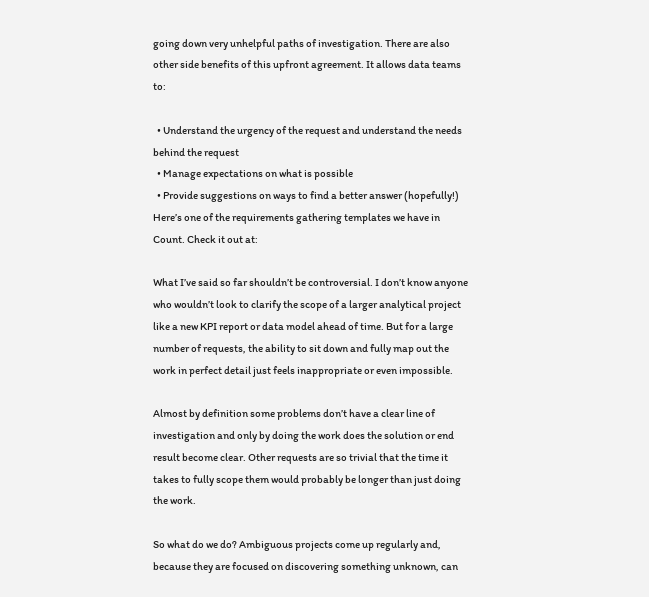going down very unhelpful paths of investigation. There are also other side benefits of this upfront agreement. It allows data teams to:

  • Understand the urgency of the request and understand the needs behind the request
  • Manage expectations on what is possible
  • Provide suggestions on ways to find a better answer (hopefully!)
Here’s one of the requirements gathering templates we have in Count. Check it out at:

What I’ve said so far shouldn’t be controversial. I don’t know anyone who wouldn’t look to clarify the scope of a larger analytical project like a new KPI report or data model ahead of time. But for a large number of requests, the ability to sit down and fully map out the work in perfect detail just feels inappropriate or even impossible.

Almost by definition some problems don’t have a clear line of investigation and only by doing the work does the solution or end result become clear. Other requests are so trivial that the time it takes to fully scope them would probably be longer than just doing the work.

So what do we do? Ambiguous projects come up regularly and, because they are focused on discovering something unknown, can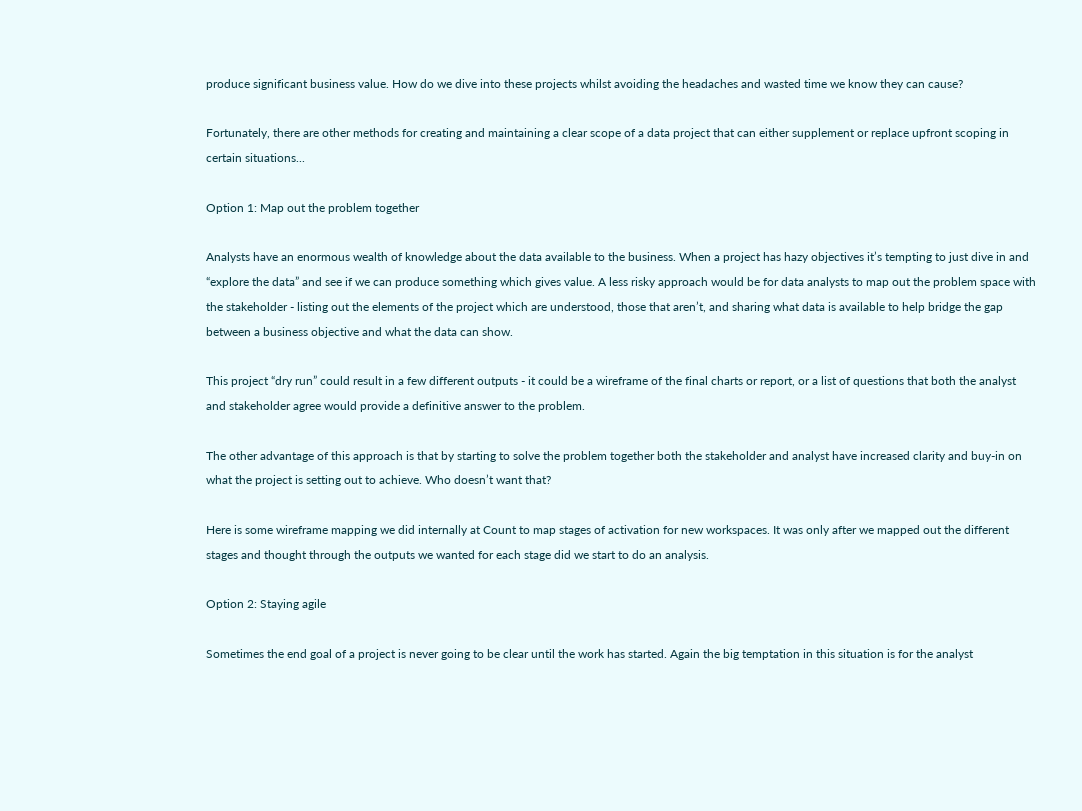produce significant business value. How do we dive into these projects whilst avoiding the headaches and wasted time we know they can cause?

Fortunately, there are other methods for creating and maintaining a clear scope of a data project that can either supplement or replace upfront scoping in certain situations...

Option 1: Map out the problem together

Analysts have an enormous wealth of knowledge about the data available to the business. When a project has hazy objectives it’s tempting to just dive in and “explore the data” and see if we can produce something which gives value. A less risky approach would be for data analysts to map out the problem space with the stakeholder - listing out the elements of the project which are understood, those that aren’t, and sharing what data is available to help bridge the gap between a business objective and what the data can show.

This project “dry run” could result in a few different outputs - it could be a wireframe of the final charts or report, or a list of questions that both the analyst and stakeholder agree would provide a definitive answer to the problem.

The other advantage of this approach is that by starting to solve the problem together both the stakeholder and analyst have increased clarity and buy-in on what the project is setting out to achieve. Who doesn’t want that?

Here is some wireframe mapping we did internally at Count to map stages of activation for new workspaces. It was only after we mapped out the different stages and thought through the outputs we wanted for each stage did we start to do an analysis.

Option 2: Staying agile

Sometimes the end goal of a project is never going to be clear until the work has started. Again the big temptation in this situation is for the analyst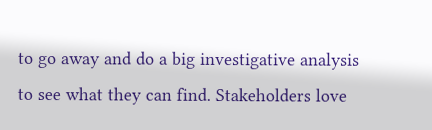to go away and do a big investigative analysis to see what they can find. Stakeholders love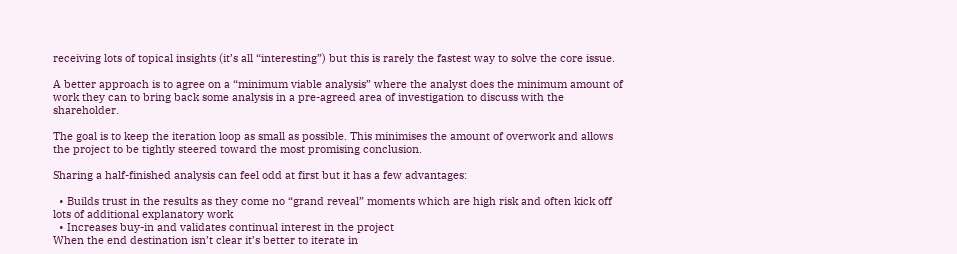receiving lots of topical insights (it’s all “interesting”) but this is rarely the fastest way to solve the core issue.

A better approach is to agree on a “minimum viable analysis” where the analyst does the minimum amount of work they can to bring back some analysis in a pre-agreed area of investigation to discuss with the shareholder.

The goal is to keep the iteration loop as small as possible. This minimises the amount of overwork and allows the project to be tightly steered toward the most promising conclusion.

Sharing a half-finished analysis can feel odd at first but it has a few advantages:

  • Builds trust in the results as they come no “grand reveal” moments which are high risk and often kick off lots of additional explanatory work
  • Increases buy-in and validates continual interest in the project
When the end destination isn’t clear it’s better to iterate in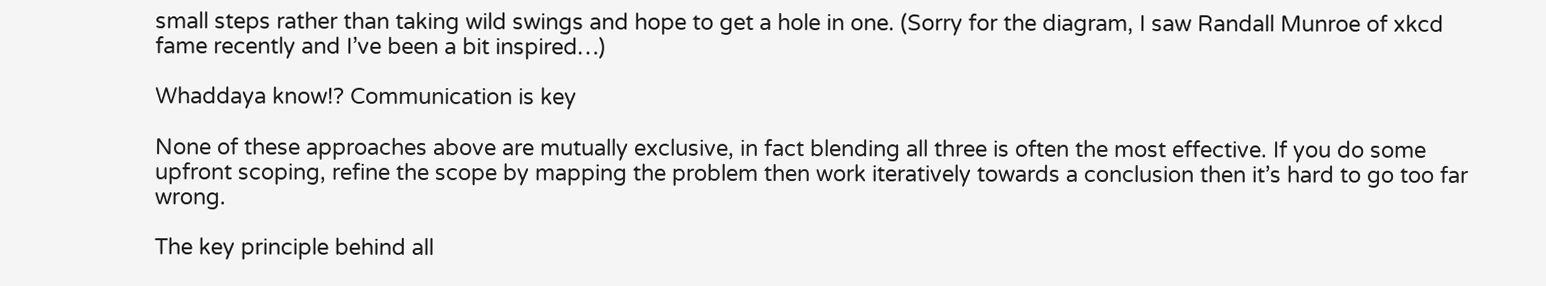small steps rather than taking wild swings and hope to get a hole in one. (Sorry for the diagram, I saw Randall Munroe of xkcd fame recently and I’ve been a bit inspired…)

Whaddaya know!? Communication is key

None of these approaches above are mutually exclusive, in fact blending all three is often the most effective. If you do some upfront scoping, refine the scope by mapping the problem then work iteratively towards a conclusion then it’s hard to go too far wrong.

The key principle behind all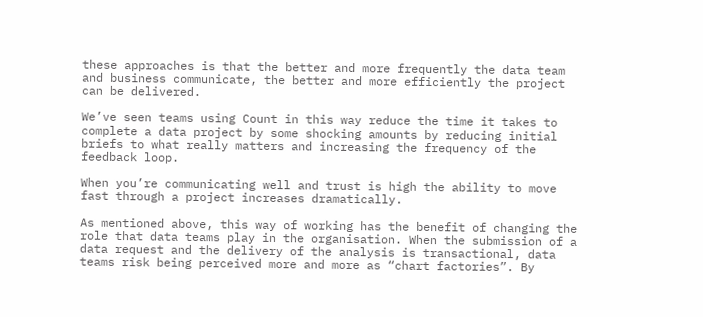these approaches is that the better and more frequently the data team and business communicate, the better and more efficiently the project can be delivered.

We’ve seen teams using Count in this way reduce the time it takes to complete a data project by some shocking amounts by reducing initial briefs to what really matters and increasing the frequency of the feedback loop.

When you’re communicating well and trust is high the ability to move fast through a project increases dramatically.

As mentioned above, this way of working has the benefit of changing the role that data teams play in the organisation. When the submission of a data request and the delivery of the analysis is transactional, data teams risk being perceived more and more as “chart factories”. By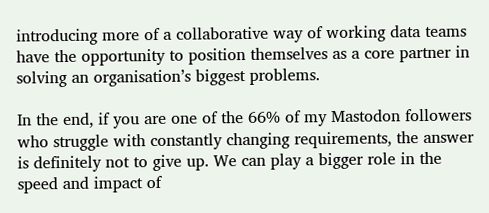introducing more of a collaborative way of working data teams have the opportunity to position themselves as a core partner in solving an organisation’s biggest problems.

In the end, if you are one of the 66% of my Mastodon followers who struggle with constantly changing requirements, the answer is definitely not to give up. We can play a bigger role in the speed and impact of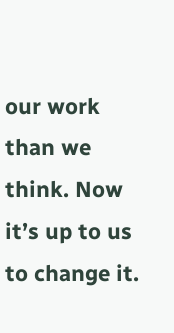our work than we think. Now it’s up to us to change it.